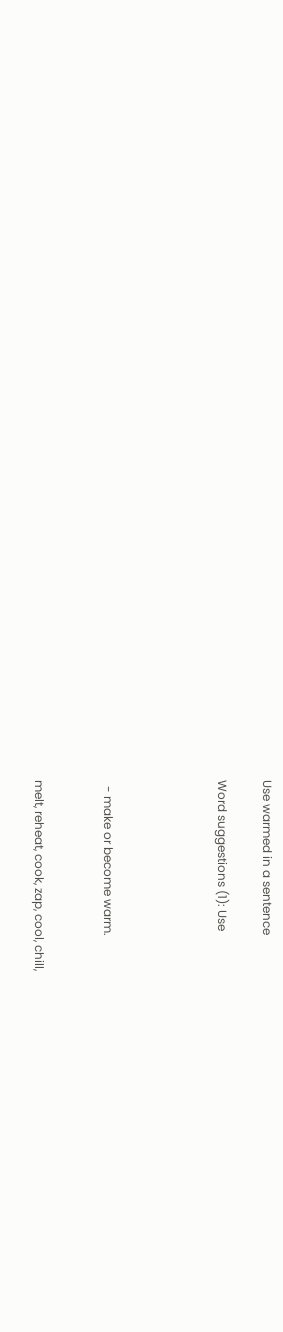Use warmed in a sentence

Word suggestions (1): Use




  - make or become warm.


melt, reheat, cook, zap, cool, chill,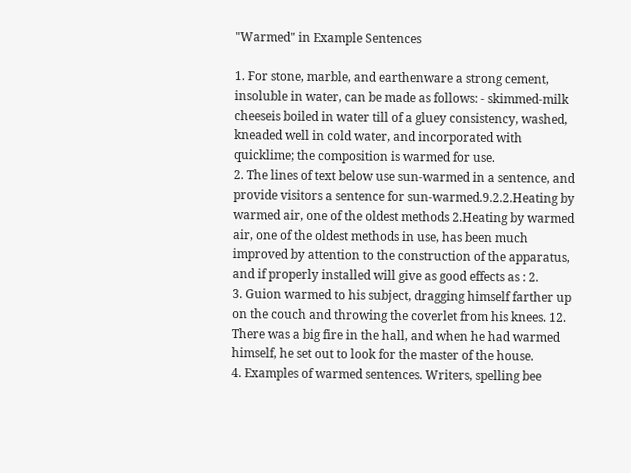"Warmed" in Example Sentences

1. For stone, marble, and earthenware a strong cement, insoluble in water, can be made as follows: - skimmed-milk cheeseis boiled in water till of a gluey consistency, washed, kneaded well in cold water, and incorporated with quicklime; the composition is warmed for use.
2. The lines of text below use sun-warmed in a sentence, and provide visitors a sentence for sun-warmed.9.2.2.Heating by warmed air, one of the oldest methods 2.Heating by warmed air, one of the oldest methods in use, has been much improved by attention to the construction of the apparatus, and if properly installed will give as good effects as : 2.
3. Guion warmed to his subject, dragging himself farther up on the couch and throwing the coverlet from his knees. 12. There was a big fire in the hall, and when he had warmed himself, he set out to look for the master of the house.
4. Examples of warmed sentences. Writers, spelling bee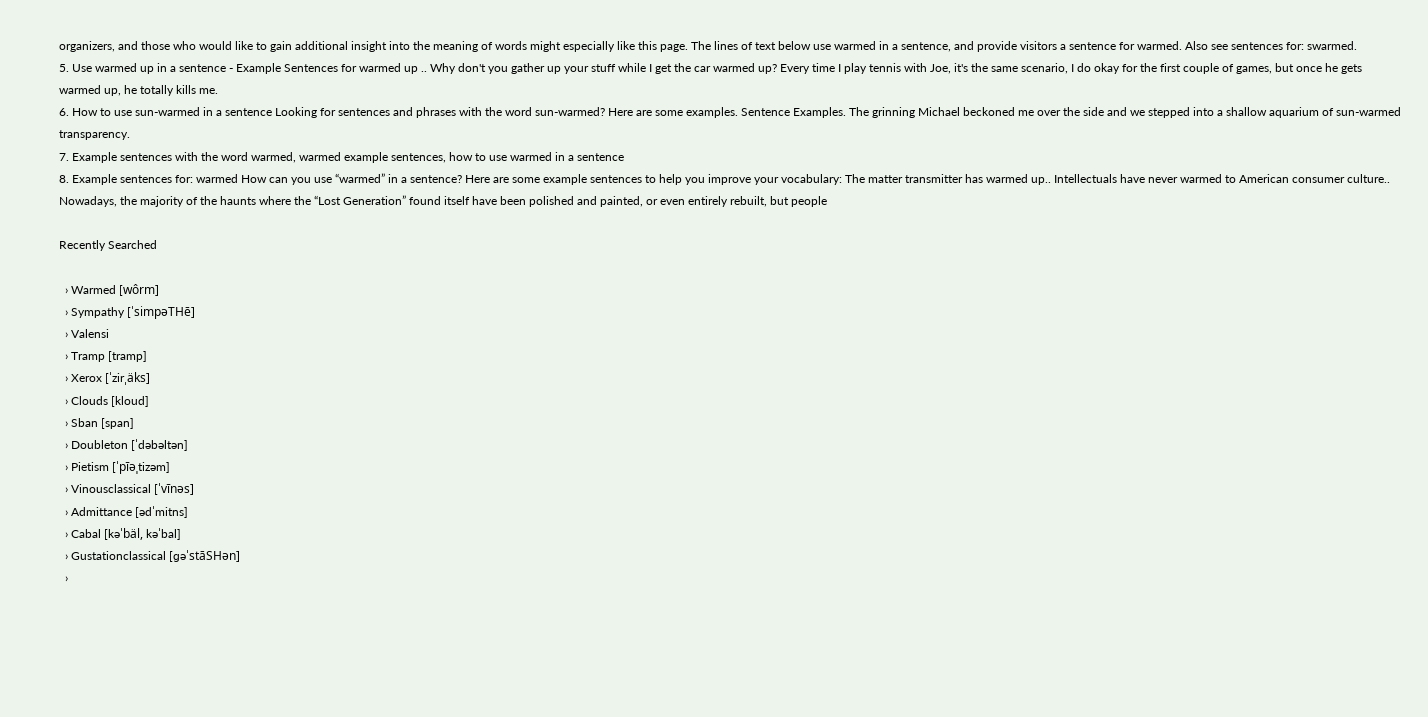organizers, and those who would like to gain additional insight into the meaning of words might especially like this page. The lines of text below use warmed in a sentence, and provide visitors a sentence for warmed. Also see sentences for: swarmed.
5. Use warmed up in a sentence - Example Sentences for warmed up .. Why don't you gather up your stuff while I get the car warmed up? Every time I play tennis with Joe, it's the same scenario, I do okay for the first couple of games, but once he gets warmed up, he totally kills me.
6. How to use sun-warmed in a sentence Looking for sentences and phrases with the word sun-warmed? Here are some examples. Sentence Examples. The grinning Michael beckoned me over the side and we stepped into a shallow aquarium of sun-warmed transparency.
7. Example sentences with the word warmed, warmed example sentences, how to use warmed in a sentence
8. Example sentences for: warmed How can you use “warmed” in a sentence? Here are some example sentences to help you improve your vocabulary: The matter transmitter has warmed up.. Intellectuals have never warmed to American consumer culture.. Nowadays, the majority of the haunts where the “Lost Generation” found itself have been polished and painted, or even entirely rebuilt, but people

Recently Searched

  › Warmed [wôrm]
  › Sympathy [ˈsimpəTHē]
  › Valensi
  › Tramp [tramp]
  › Xerox [ˈzirˌäks]
  › Clouds [kloud]
  › Sban [span]
  › Doubleton [ˈdəbəltən]
  › Pietism [ˈpīəˌtizəm]
  › Vinousclassical [ˈvīnəs]
  › Admittance [ədˈmitns]
  › Cabal [kəˈbäl, kəˈbal]
  › Gustationclassical [ɡəˈstāSHən]
  ›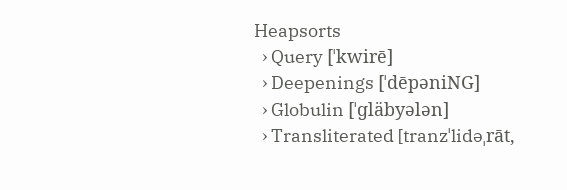Heapsorts
  › Query [ˈkwirē]
  › Deepenings [ˈdēpəniNG]
  › Globulin [ˈɡläbyələn]
  › Transliterated [tranzˈlidəˌrāt,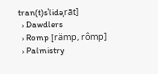tran(t)sˈlidəˌrāt]
  › Dawdlers
  › Romp [rämp, rômp]
  › Palmistry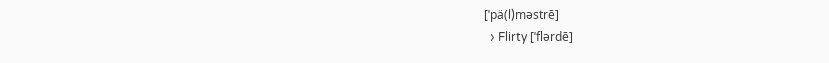[ˈpä(l)məstrē]
  › Flirty [ˈflərdē]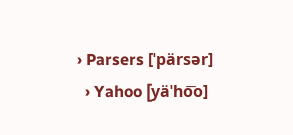› Parsers [ˈpärsər]
  › Yahoo [yäˈho͞o]